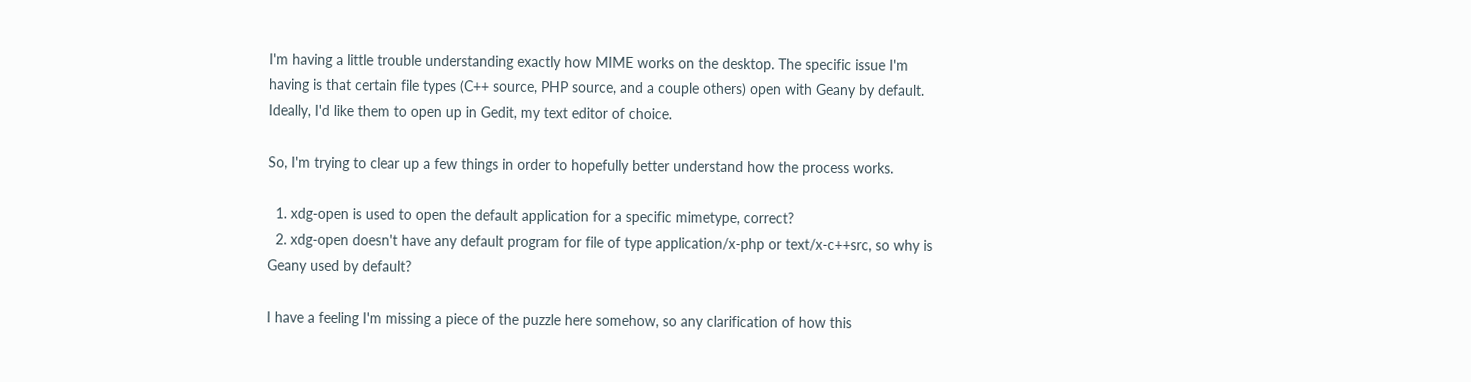I'm having a little trouble understanding exactly how MIME works on the desktop. The specific issue I'm having is that certain file types (C++ source, PHP source, and a couple others) open with Geany by default. Ideally, I'd like them to open up in Gedit, my text editor of choice.

So, I'm trying to clear up a few things in order to hopefully better understand how the process works.

  1. xdg-open is used to open the default application for a specific mimetype, correct?
  2. xdg-open doesn't have any default program for file of type application/x-php or text/x-c++src, so why is Geany used by default?

I have a feeling I'm missing a piece of the puzzle here somehow, so any clarification of how this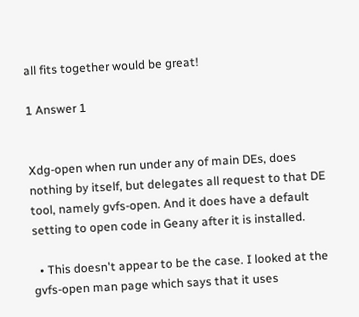all fits together would be great!

1 Answer 1


Xdg-open when run under any of main DEs, does nothing by itself, but delegates all request to that DE tool, namely gvfs-open. And it does have a default setting to open code in Geany after it is installed.

  • This doesn't appear to be the case. I looked at the gvfs-open man page which says that it uses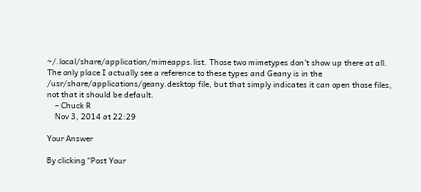~/.local/share/application/mimeapps.list. Those two mimetypes don't show up there at all. The only place I actually see a reference to these types and Geany is in the /usr/share/applications/geany.desktop file, but that simply indicates it can open those files, not that it should be default.
    – Chuck R
    Nov 3, 2014 at 22:29

Your Answer

By clicking “Post Your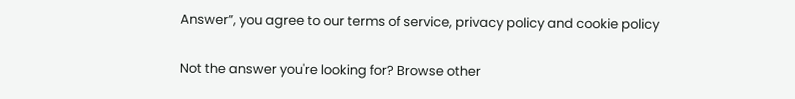Answer”, you agree to our terms of service, privacy policy and cookie policy

Not the answer you're looking for? Browse other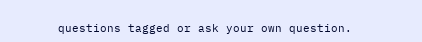questions tagged or ask your own question.